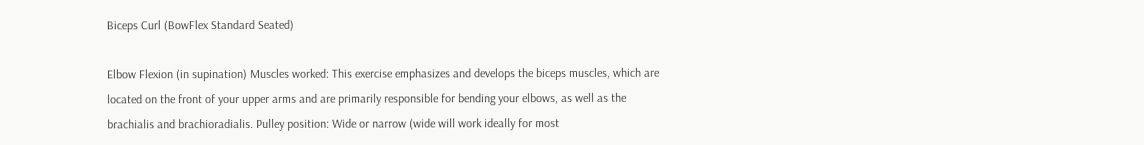Biceps Curl (BowFlex Standard Seated)

Elbow Flexion (in supination) Muscles worked: This exercise emphasizes and develops the biceps muscles, which are located on the front of your upper arms and are primarily responsible for bending your elbows, as well as the brachialis and brachioradialis. Pulley position: Wide or narrow (wide will work ideally for most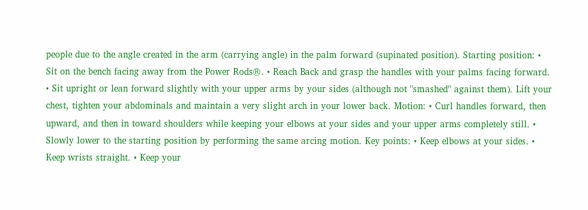people due to the angle created in the arm (carrying angle) in the palm forward (supinated position). Starting position: • Sit on the bench facing away from the Power Rods®. • Reach Back and grasp the handles with your palms facing forward. • Sit upright or lean forward slightly with your upper arms by your sides (although not "smashed" against them). Lift your chest, tighten your abdominals and maintain a very slight arch in your lower back. Motion: • Curl handles forward, then upward, and then in toward shoulders while keeping your elbows at your sides and your upper arms completely still. • Slowly lower to the starting position by performing the same arcing motion. Key points: • Keep elbows at your sides. • Keep wrists straight. • Keep your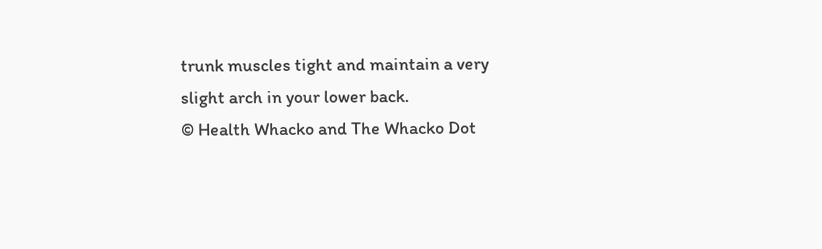trunk muscles tight and maintain a very slight arch in your lower back.
© Health Whacko and The Whacko Dot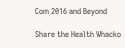Com 2016 and Beyond

Share the Health Whacko